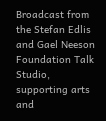Broadcast from the Stefan Edlis and Gael Neeson Foundation Talk Studio, supporting arts and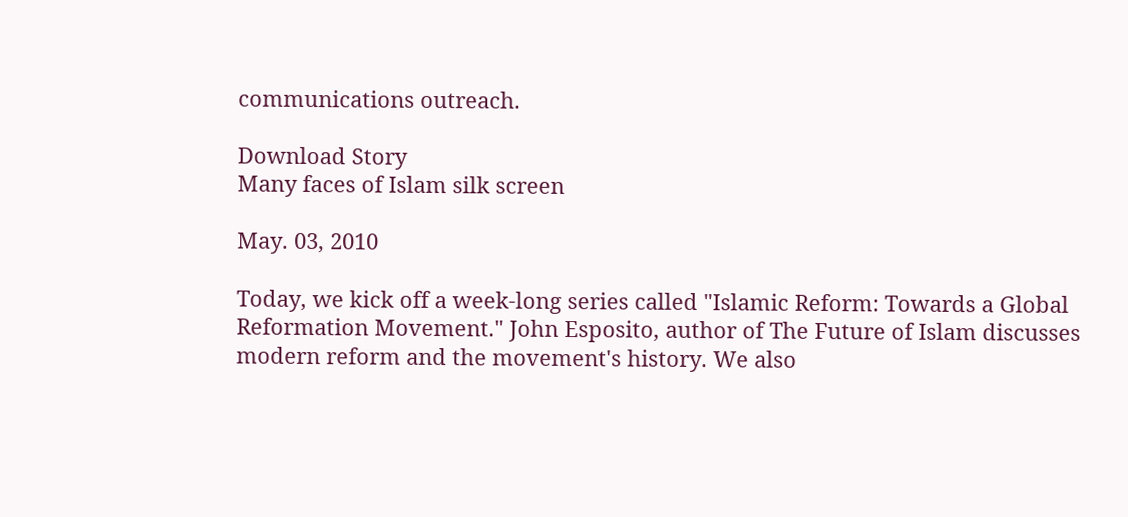communications outreach.

Download Story
Many faces of Islam silk screen

May. 03, 2010

Today, we kick off a week-long series called "Islamic Reform: Towards a Global Reformation Movement." John Esposito, author of The Future of Islam discusses modern reform and the movement's history. We also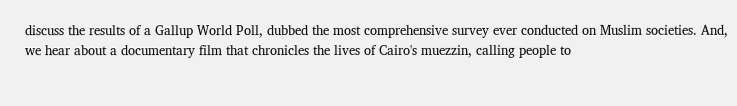discuss the results of a Gallup World Poll, dubbed the most comprehensive survey ever conducted on Muslim societies. And, we hear about a documentary film that chronicles the lives of Cairo's muezzin, calling people to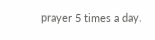prayer 5 times a day.